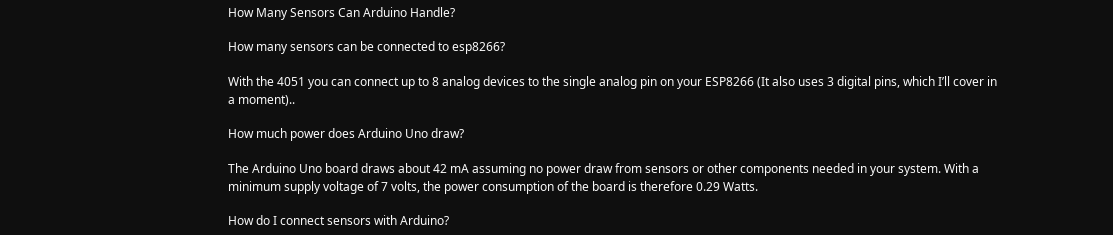How Many Sensors Can Arduino Handle?

How many sensors can be connected to esp8266?

With the 4051 you can connect up to 8 analog devices to the single analog pin on your ESP8266 (It also uses 3 digital pins, which I’ll cover in a moment)..

How much power does Arduino Uno draw?

The Arduino Uno board draws about 42 mA assuming no power draw from sensors or other components needed in your system. With a minimum supply voltage of 7 volts, the power consumption of the board is therefore 0.29 Watts.

How do I connect sensors with Arduino?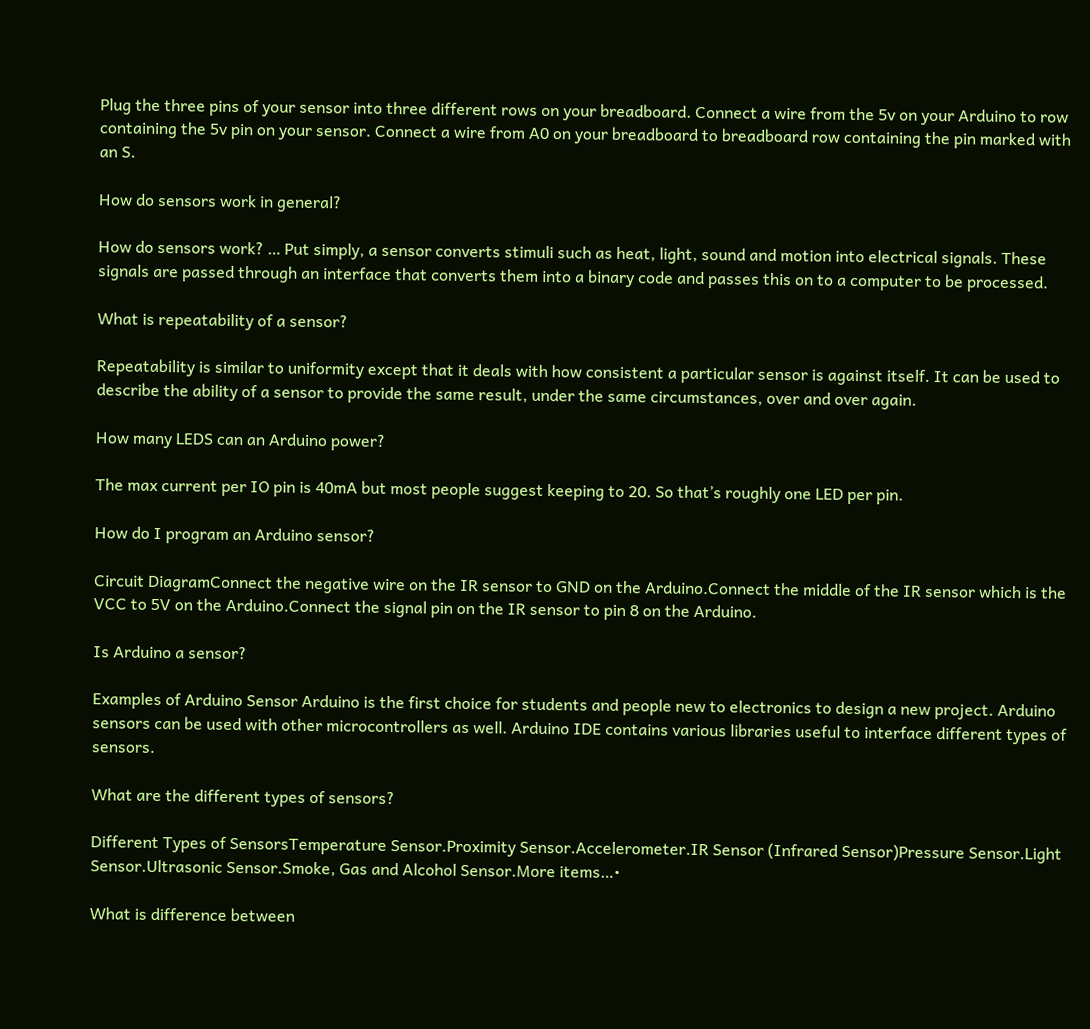Plug the three pins of your sensor into three different rows on your breadboard. Connect a wire from the 5v on your Arduino to row containing the 5v pin on your sensor. Connect a wire from A0 on your breadboard to breadboard row containing the pin marked with an S.

How do sensors work in general?

How do sensors work? … Put simply, a sensor converts stimuli such as heat, light, sound and motion into electrical signals. These signals are passed through an interface that converts them into a binary code and passes this on to a computer to be processed.

What is repeatability of a sensor?

Repeatability is similar to uniformity except that it deals with how consistent a particular sensor is against itself. It can be used to describe the ability of a sensor to provide the same result, under the same circumstances, over and over again.

How many LEDS can an Arduino power?

The max current per IO pin is 40mA but most people suggest keeping to 20. So that’s roughly one LED per pin.

How do I program an Arduino sensor?

Circuit DiagramConnect the negative wire on the IR sensor to GND on the Arduino.Connect the middle of the IR sensor which is the VCC to 5V on the Arduino.Connect the signal pin on the IR sensor to pin 8 on the Arduino.

Is Arduino a sensor?

Examples of Arduino Sensor Arduino is the first choice for students and people new to electronics to design a new project. Arduino sensors can be used with other microcontrollers as well. Arduino IDE contains various libraries useful to interface different types of sensors.

What are the different types of sensors?

Different Types of SensorsTemperature Sensor.Proximity Sensor.Accelerometer.IR Sensor (Infrared Sensor)Pressure Sensor.Light Sensor.Ultrasonic Sensor.Smoke, Gas and Alcohol Sensor.More items…•

What is difference between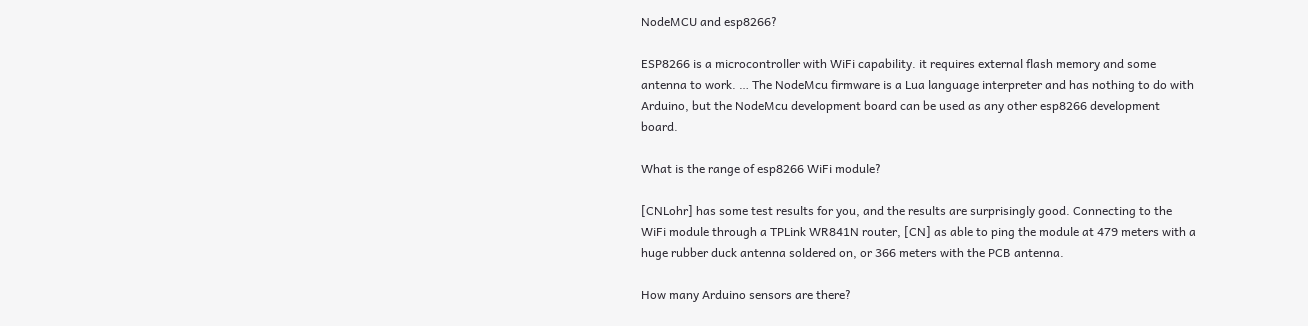NodeMCU and esp8266?

ESP8266 is a microcontroller with WiFi capability. it requires external flash memory and some antenna to work. … The NodeMcu firmware is a Lua language interpreter and has nothing to do with Arduino, but the NodeMcu development board can be used as any other esp8266 development board.

What is the range of esp8266 WiFi module?

[CNLohr] has some test results for you, and the results are surprisingly good. Connecting to the WiFi module through a TPLink WR841N router, [CN] as able to ping the module at 479 meters with a huge rubber duck antenna soldered on, or 366 meters with the PCB antenna.

How many Arduino sensors are there?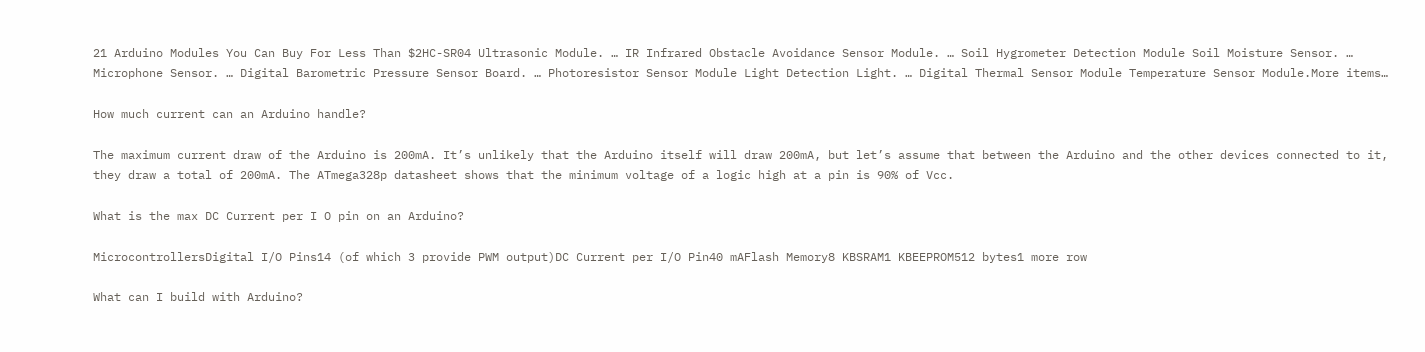21 Arduino Modules You Can Buy For Less Than $2HC-SR04 Ultrasonic Module. … IR Infrared Obstacle Avoidance Sensor Module. … Soil Hygrometer Detection Module Soil Moisture Sensor. … Microphone Sensor. … Digital Barometric Pressure Sensor Board. … Photoresistor Sensor Module Light Detection Light. … Digital Thermal Sensor Module Temperature Sensor Module.More items…

How much current can an Arduino handle?

The maximum current draw of the Arduino is 200mA. It’s unlikely that the Arduino itself will draw 200mA, but let’s assume that between the Arduino and the other devices connected to it, they draw a total of 200mA. The ATmega328p datasheet shows that the minimum voltage of a logic high at a pin is 90% of Vcc.

What is the max DC Current per I O pin on an Arduino?

MicrocontrollersDigital I/O Pins14 (of which 3 provide PWM output)DC Current per I/O Pin40 mAFlash Memory8 KBSRAM1 KBEEPROM512 bytes1 more row

What can I build with Arduino?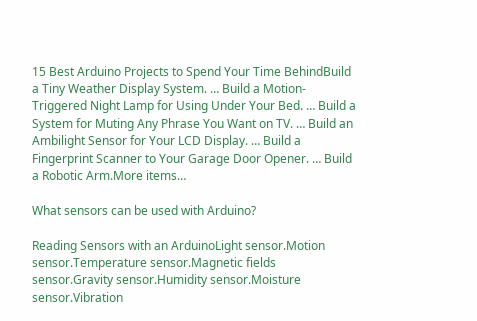15 Best Arduino Projects to Spend Your Time BehindBuild a Tiny Weather Display System. … Build a Motion-Triggered Night Lamp for Using Under Your Bed. … Build a System for Muting Any Phrase You Want on TV. … Build an Ambilight Sensor for Your LCD Display. … Build a Fingerprint Scanner to Your Garage Door Opener. … Build a Robotic Arm.More items…

What sensors can be used with Arduino?

Reading Sensors with an ArduinoLight sensor.Motion sensor.Temperature sensor.Magnetic fields sensor.Gravity sensor.Humidity sensor.Moisture sensor.Vibration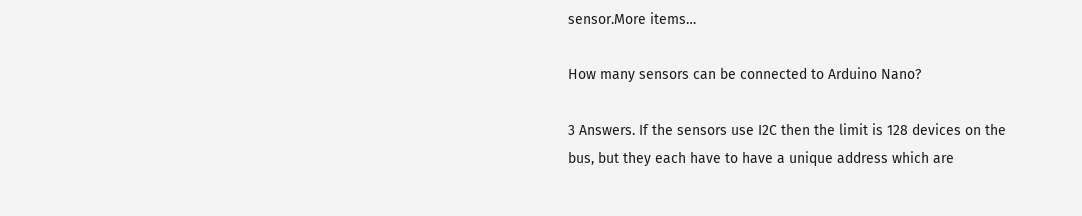sensor.More items…

How many sensors can be connected to Arduino Nano?

3 Answers. If the sensors use I2C then the limit is 128 devices on the bus, but they each have to have a unique address which are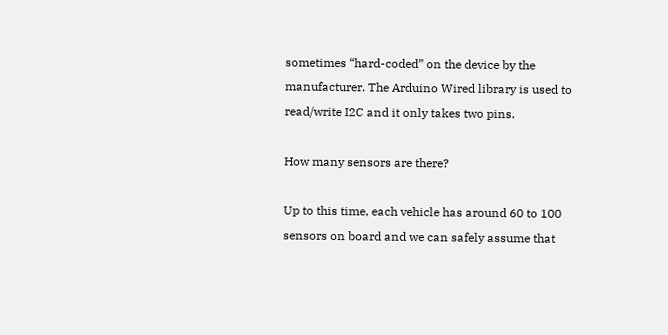sometimes “hard-coded” on the device by the manufacturer. The Arduino Wired library is used to read/write I2C and it only takes two pins.

How many sensors are there?

Up to this time, each vehicle has around 60 to 100 sensors on board and we can safely assume that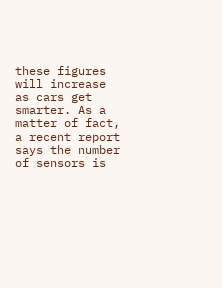these figures will increase as cars get smarter. As a matter of fact, a recent report says the number of sensors is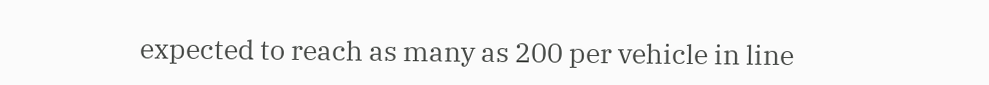expected to reach as many as 200 per vehicle in line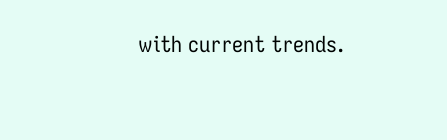with current trends.